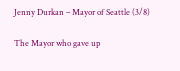Jenny Durkan – Mayor of Seattle (3/8)

The Mayor who gave up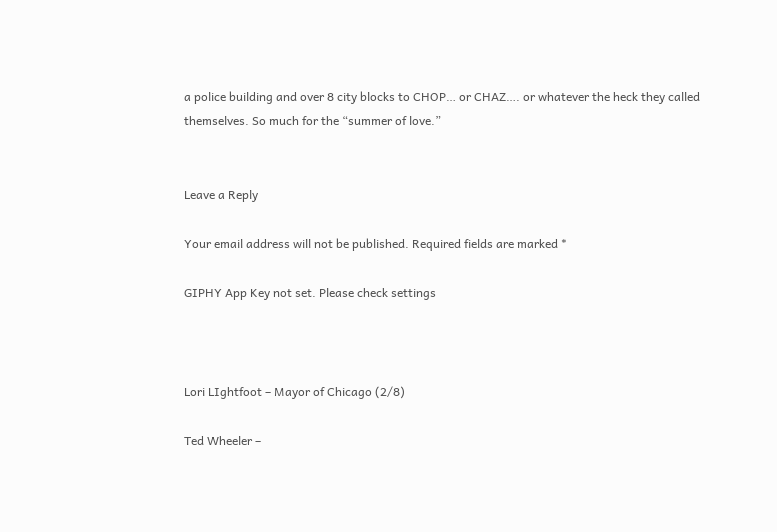a police building and over 8 city blocks to CHOP… or CHAZ…. or whatever the heck they called themselves. So much for the “summer of love.”


Leave a Reply

Your email address will not be published. Required fields are marked *

GIPHY App Key not set. Please check settings



Lori LIghtfoot – Mayor of Chicago (2/8)

Ted Wheeler –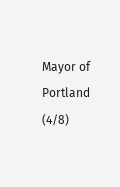Mayor of Portland (4/8)